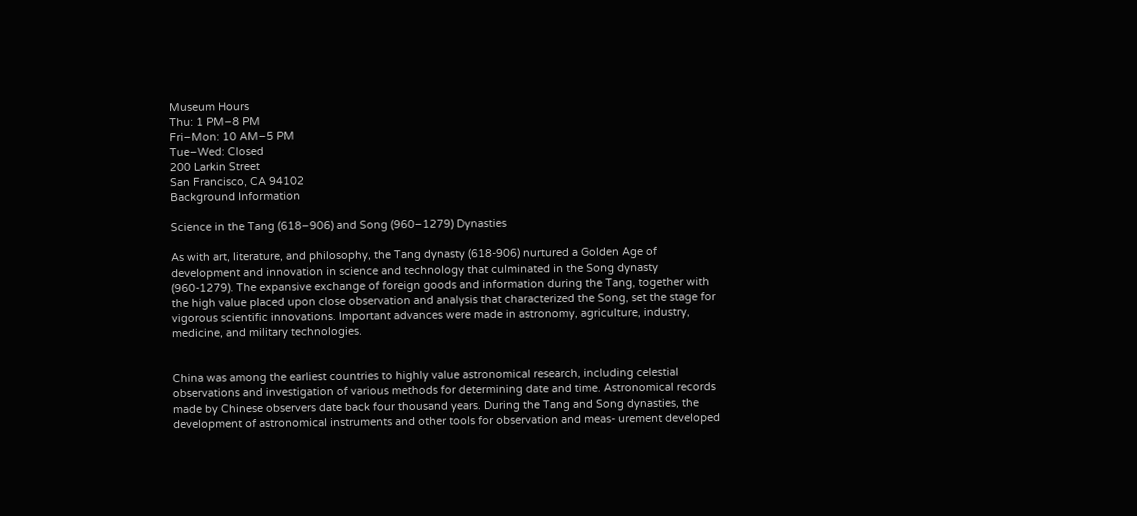Museum Hours
Thu: 1 PM–8 PM
Fri–Mon: 10 AM–5 PM
Tue–Wed: Closed
200 Larkin Street
San Francisco, CA 94102
Background Information

Science in the Tang (618–906) and Song (960–1279) Dynasties

As with art, literature, and philosophy, the Tang dynasty (618-906) nurtured a Golden Age of development and innovation in science and technology that culminated in the Song dynasty (960-1279). The expansive exchange of foreign goods and information during the Tang, together with the high value placed upon close observation and analysis that characterized the Song, set the stage for vigorous scientific innovations. Important advances were made in astronomy, agriculture, industry, medicine, and military technologies.


China was among the earliest countries to highly value astronomical research, including celestial observations and investigation of various methods for determining date and time. Astronomical records made by Chinese observers date back four thousand years. During the Tang and Song dynasties, the development of astronomical instruments and other tools for observation and meas- urement developed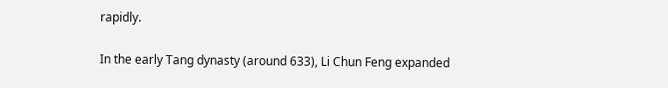rapidly.

In the early Tang dynasty (around 633), Li Chun Feng expanded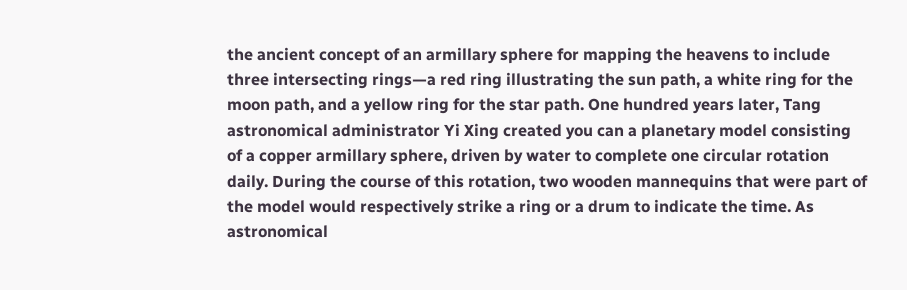the ancient concept of an armillary sphere for mapping the heavens to include three intersecting rings—a red ring illustrating the sun path, a white ring for the moon path, and a yellow ring for the star path. One hundred years later, Tang astronomical administrator Yi Xing created you can a planetary model consisting of a copper armillary sphere, driven by water to complete one circular rotation daily. During the course of this rotation, two wooden mannequins that were part of the model would respectively strike a ring or a drum to indicate the time. As astronomical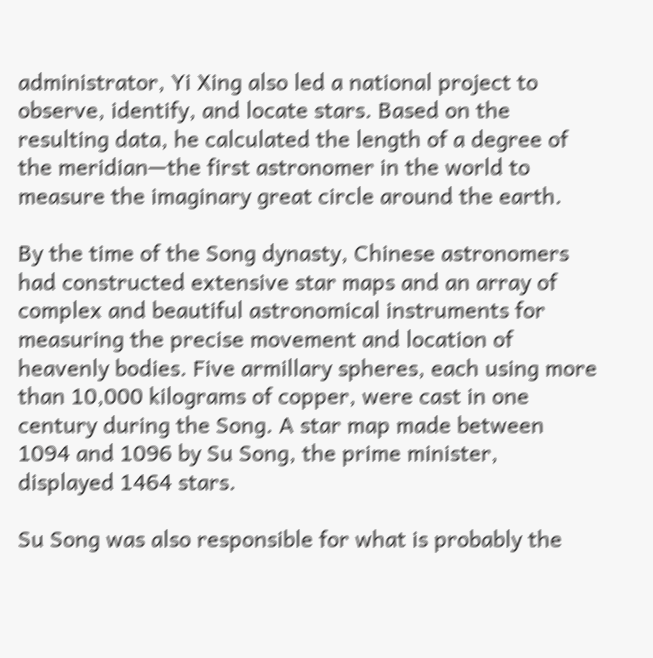administrator, Yi Xing also led a national project to observe, identify, and locate stars. Based on the resulting data, he calculated the length of a degree of the meridian—the first astronomer in the world to measure the imaginary great circle around the earth.

By the time of the Song dynasty, Chinese astronomers had constructed extensive star maps and an array of complex and beautiful astronomical instruments for measuring the precise movement and location of heavenly bodies. Five armillary spheres, each using more than 10,000 kilograms of copper, were cast in one century during the Song. A star map made between 1094 and 1096 by Su Song, the prime minister, displayed 1464 stars.

Su Song was also responsible for what is probably the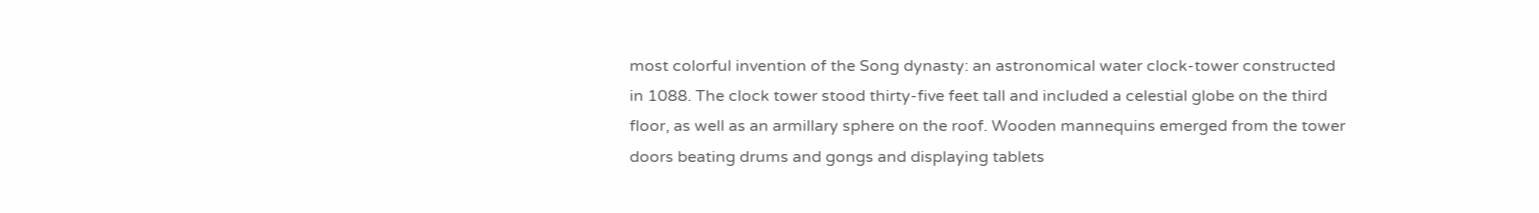most colorful invention of the Song dynasty: an astronomical water clock-tower constructed in 1088. The clock tower stood thirty-five feet tall and included a celestial globe on the third floor, as well as an armillary sphere on the roof. Wooden mannequins emerged from the tower doors beating drums and gongs and displaying tablets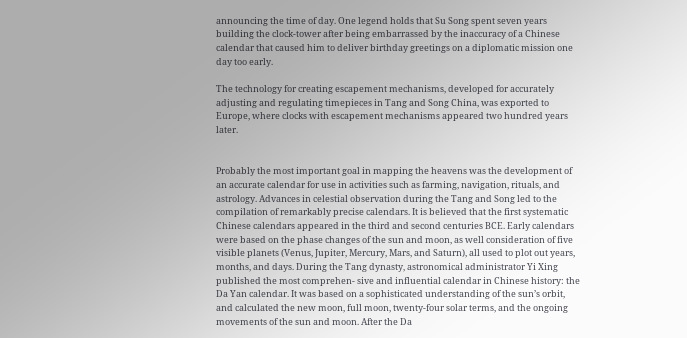announcing the time of day. One legend holds that Su Song spent seven years building the clock-tower after being embarrassed by the inaccuracy of a Chinese calendar that caused him to deliver birthday greetings on a diplomatic mission one day too early.

The technology for creating escapement mechanisms, developed for accurately adjusting and regulating timepieces in Tang and Song China, was exported to Europe, where clocks with escapement mechanisms appeared two hundred years later.


Probably the most important goal in mapping the heavens was the development of an accurate calendar for use in activities such as farming, navigation, rituals, and astrology. Advances in celestial observation during the Tang and Song led to the compilation of remarkably precise calendars. It is believed that the first systematic Chinese calendars appeared in the third and second centuries BCE. Early calendars were based on the phase changes of the sun and moon, as well consideration of five visible planets (Venus, Jupiter, Mercury, Mars, and Saturn), all used to plot out years, months, and days. During the Tang dynasty, astronomical administrator Yi Xing published the most comprehen- sive and influential calendar in Chinese history: the Da Yan calendar. It was based on a sophisticated understanding of the sun’s orbit, and calculated the new moon, full moon, twenty-four solar terms, and the ongoing movements of the sun and moon. After the Da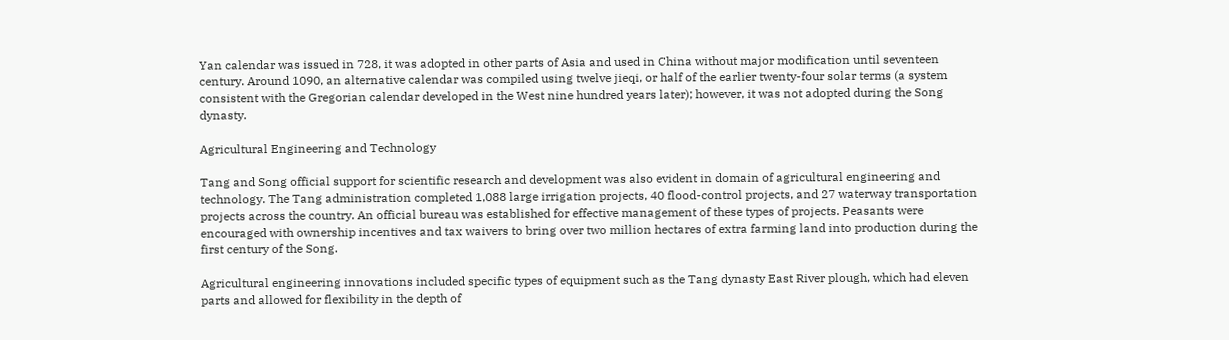Yan calendar was issued in 728, it was adopted in other parts of Asia and used in China without major modification until seventeen century. Around 1090, an alternative calendar was compiled using twelve jieqi, or half of the earlier twenty-four solar terms (a system consistent with the Gregorian calendar developed in the West nine hundred years later); however, it was not adopted during the Song dynasty.

Agricultural Engineering and Technology

Tang and Song official support for scientific research and development was also evident in domain of agricultural engineering and technology. The Tang administration completed 1,088 large irrigation projects, 40 flood-control projects, and 27 waterway transportation projects across the country. An official bureau was established for effective management of these types of projects. Peasants were encouraged with ownership incentives and tax waivers to bring over two million hectares of extra farming land into production during the first century of the Song.

Agricultural engineering innovations included specific types of equipment such as the Tang dynasty East River plough, which had eleven parts and allowed for flexibility in the depth of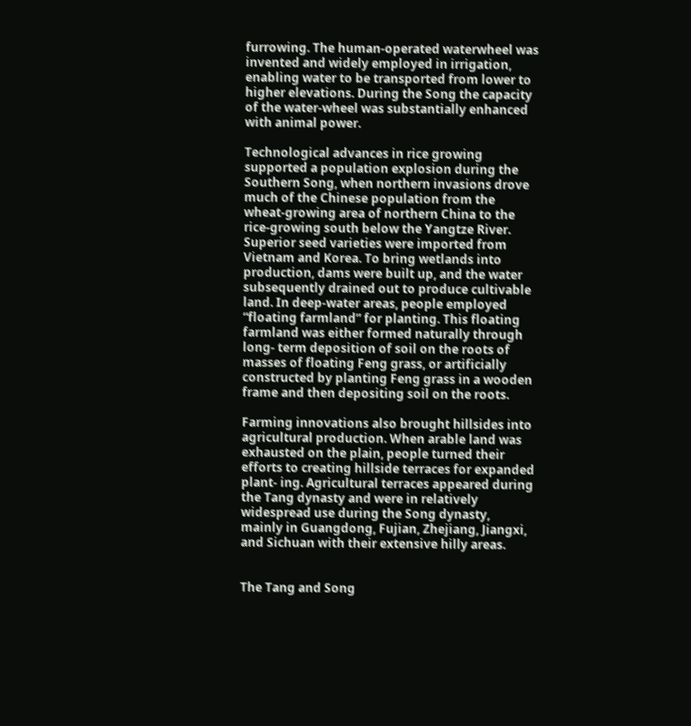furrowing. The human-operated waterwheel was invented and widely employed in irrigation, enabling water to be transported from lower to higher elevations. During the Song the capacity of the water-wheel was substantially enhanced with animal power.

Technological advances in rice growing supported a population explosion during the Southern Song, when northern invasions drove much of the Chinese population from the wheat-growing area of northern China to the rice-growing south below the Yangtze River. Superior seed varieties were imported from Vietnam and Korea. To bring wetlands into production, dams were built up, and the water subsequently drained out to produce cultivable land. In deep-water areas, people employed “floating farmland” for planting. This floating farmland was either formed naturally through long- term deposition of soil on the roots of masses of floating Feng grass, or artificially constructed by planting Feng grass in a wooden frame and then depositing soil on the roots.

Farming innovations also brought hillsides into agricultural production. When arable land was exhausted on the plain, people turned their efforts to creating hillside terraces for expanded plant- ing. Agricultural terraces appeared during the Tang dynasty and were in relatively widespread use during the Song dynasty, mainly in Guangdong, Fujian, Zhejiang, Jiangxi, and Sichuan with their extensive hilly areas.


The Tang and Song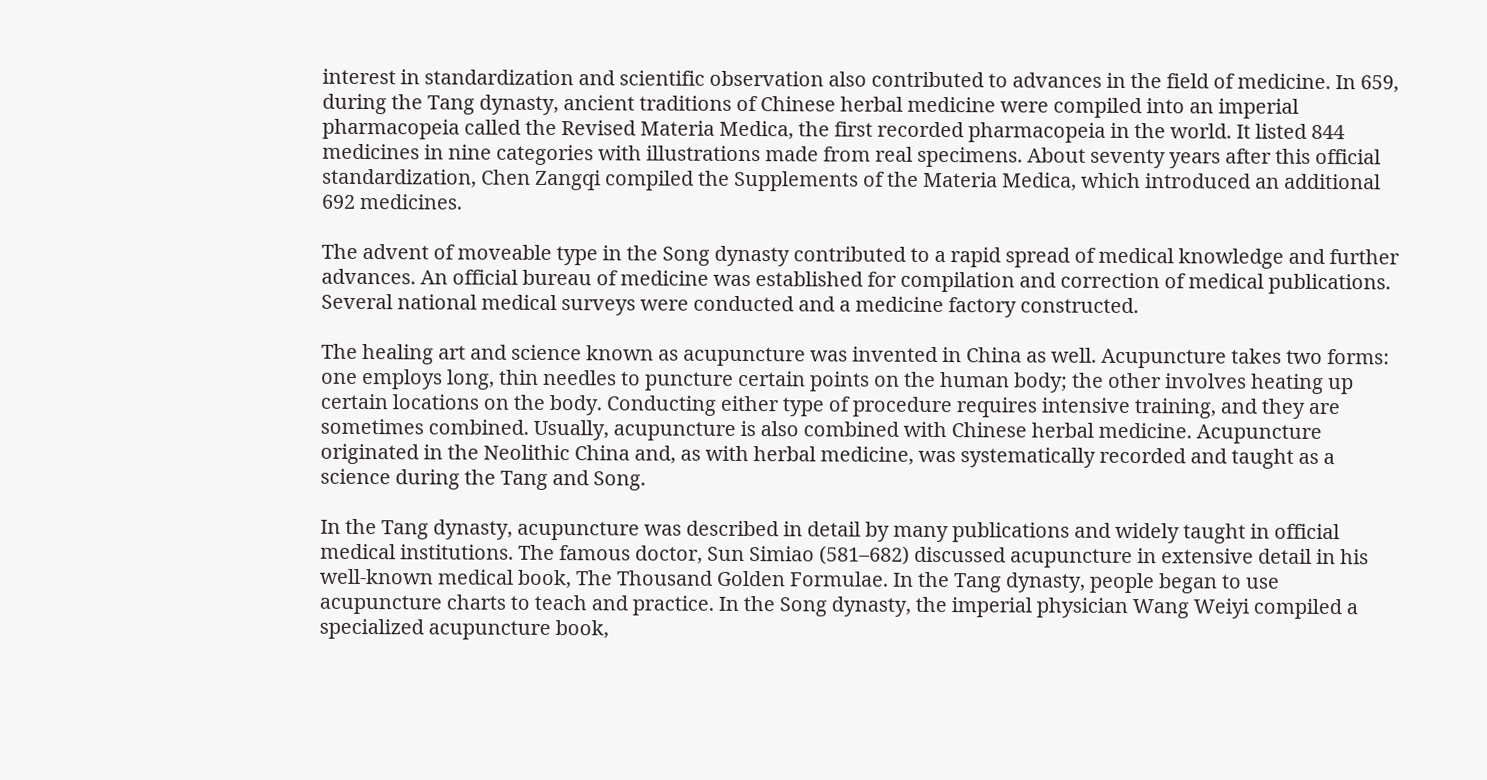interest in standardization and scientific observation also contributed to advances in the field of medicine. In 659, during the Tang dynasty, ancient traditions of Chinese herbal medicine were compiled into an imperial pharmacopeia called the Revised Materia Medica, the first recorded pharmacopeia in the world. It listed 844 medicines in nine categories with illustrations made from real specimens. About seventy years after this official standardization, Chen Zangqi compiled the Supplements of the Materia Medica, which introduced an additional 692 medicines.

The advent of moveable type in the Song dynasty contributed to a rapid spread of medical knowledge and further advances. An official bureau of medicine was established for compilation and correction of medical publications. Several national medical surveys were conducted and a medicine factory constructed.

The healing art and science known as acupuncture was invented in China as well. Acupuncture takes two forms: one employs long, thin needles to puncture certain points on the human body; the other involves heating up certain locations on the body. Conducting either type of procedure requires intensive training, and they are sometimes combined. Usually, acupuncture is also combined with Chinese herbal medicine. Acupuncture originated in the Neolithic China and, as with herbal medicine, was systematically recorded and taught as a science during the Tang and Song.

In the Tang dynasty, acupuncture was described in detail by many publications and widely taught in official medical institutions. The famous doctor, Sun Simiao (581–682) discussed acupuncture in extensive detail in his well-known medical book, The Thousand Golden Formulae. In the Tang dynasty, people began to use acupuncture charts to teach and practice. In the Song dynasty, the imperial physician Wang Weiyi compiled a specialized acupuncture book,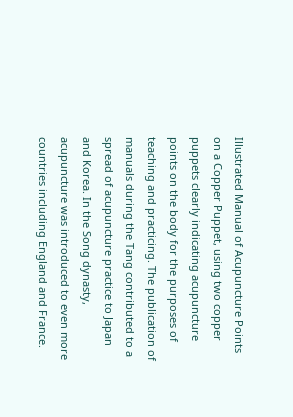Illustrated Manual of Acupuncture Points on a Copper Puppet, using two copper puppets clearly indicating acupuncture points on the body for the purposes of teaching and practicing. The publication of manuals during the Tang contributed to a spread of acupuncture practice to Japan and Korea. In the Song dynasty, acupuncture was introduced to even more countries including England and France.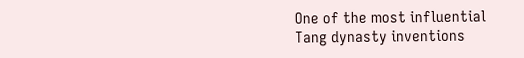One of the most influential Tang dynasty inventions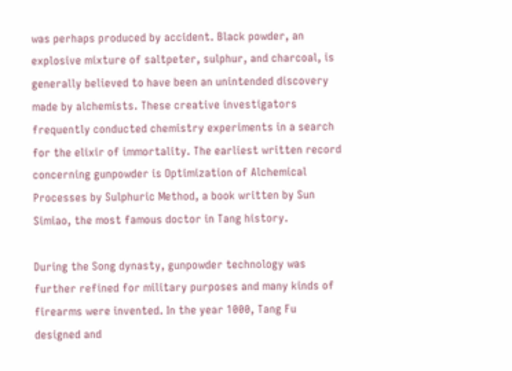was perhaps produced by accident. Black powder, an explosive mixture of saltpeter, sulphur, and charcoal, is generally believed to have been an unintended discovery made by alchemists. These creative investigators frequently conducted chemistry experiments in a search for the elixir of immortality. The earliest written record concerning gunpowder is Optimization of Alchemical Processes by Sulphuric Method, a book written by Sun Simiao, the most famous doctor in Tang history.

During the Song dynasty, gunpowder technology was further refined for military purposes and many kinds of firearms were invented. In the year 1000, Tang Fu designed and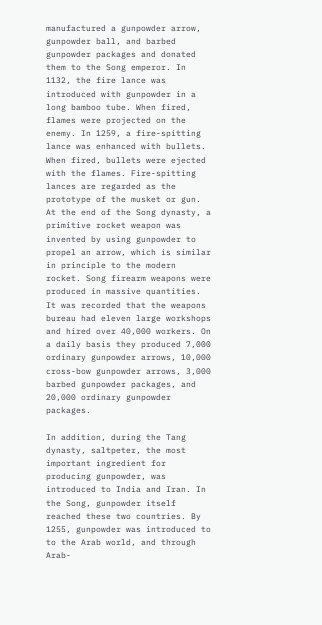manufactured a gunpowder arrow, gunpowder ball, and barbed gunpowder packages and donated them to the Song emperor. In 1132, the fire lance was introduced with gunpowder in a long bamboo tube. When fired, flames were projected on the enemy. In 1259, a fire-spitting lance was enhanced with bullets. When fired, bullets were ejected with the flames. Fire-spitting lances are regarded as the prototype of the musket or gun. At the end of the Song dynasty, a primitive rocket weapon was invented by using gunpowder to propel an arrow, which is similar in principle to the modern rocket. Song firearm weapons were produced in massive quantities. It was recorded that the weapons bureau had eleven large workshops and hired over 40,000 workers. On a daily basis they produced 7,000 ordinary gunpowder arrows, 10,000 cross-bow gunpowder arrows, 3,000 barbed gunpowder packages, and 20,000 ordinary gunpowder packages.

In addition, during the Tang dynasty, saltpeter, the most important ingredient for producing gunpowder, was introduced to India and Iran. In the Song, gunpowder itself reached these two countries. By 1255, gunpowder was introduced to to the Arab world, and through Arab-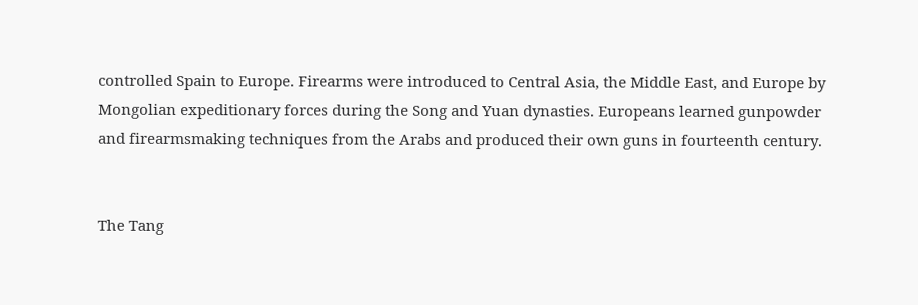controlled Spain to Europe. Firearms were introduced to Central Asia, the Middle East, and Europe by Mongolian expeditionary forces during the Song and Yuan dynasties. Europeans learned gunpowder and firearmsmaking techniques from the Arabs and produced their own guns in fourteenth century.


The Tang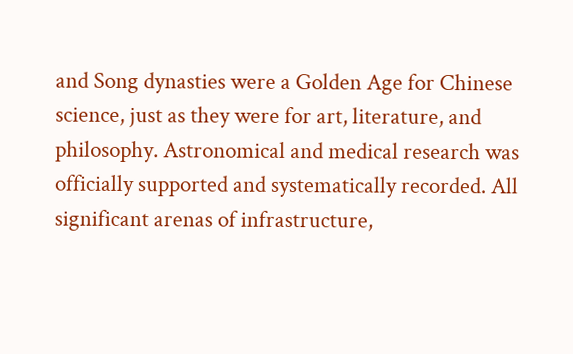and Song dynasties were a Golden Age for Chinese science, just as they were for art, literature, and philosophy. Astronomical and medical research was officially supported and systematically recorded. All significant arenas of infrastructure,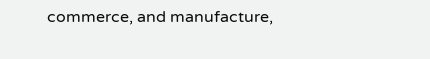commerce, and manufacture,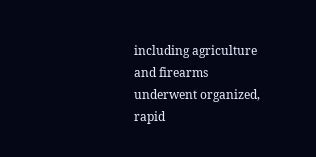including agriculture and firearms underwent organized, rapid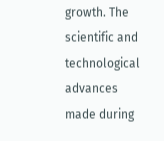growth. The scientific and technological advances made during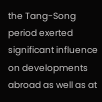the Tang-Song period exerted significant influence on developments abroad as well as at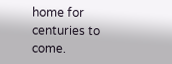home for centuries to come.